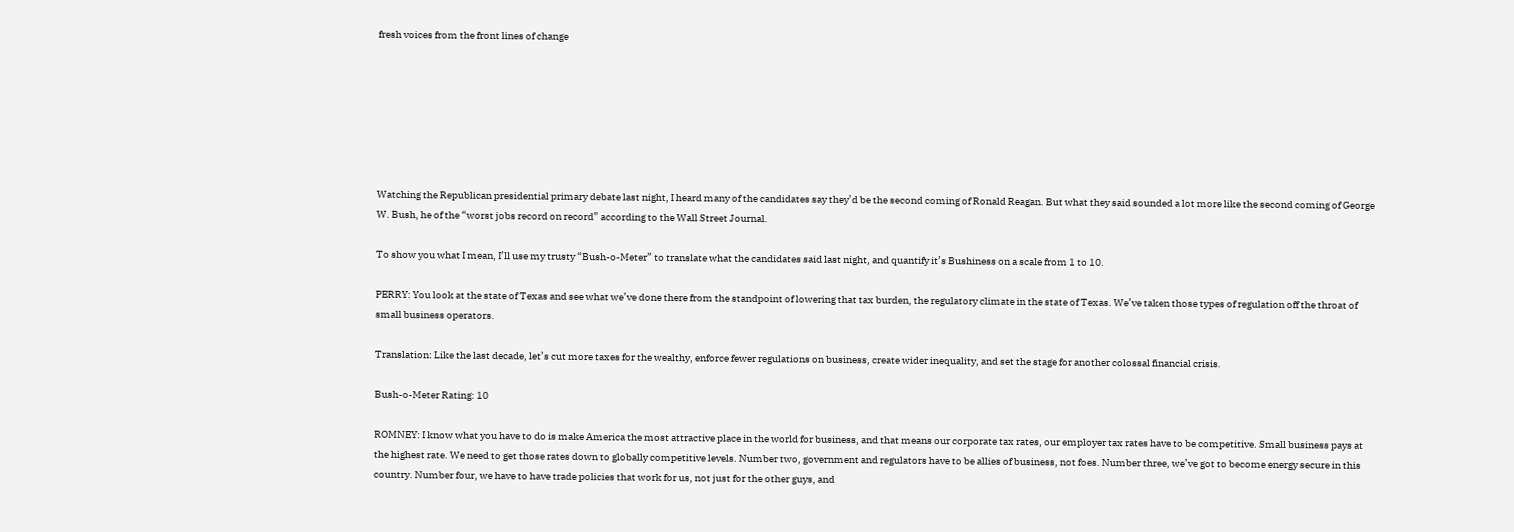fresh voices from the front lines of change







Watching the Republican presidential primary debate last night, I heard many of the candidates say they’d be the second coming of Ronald Reagan. But what they said sounded a lot more like the second coming of George W. Bush, he of the “worst jobs record on record” according to the Wall Street Journal.

To show you what I mean, I’ll use my trusty “Bush-o-Meter” to translate what the candidates said last night, and quantify it’s Bushiness on a scale from 1 to 10.

PERRY: You look at the state of Texas and see what we’ve done there from the standpoint of lowering that tax burden, the regulatory climate in the state of Texas. We’ve taken those types of regulation off the throat of small business operators.

Translation: Like the last decade, let’s cut more taxes for the wealthy, enforce fewer regulations on business, create wider inequality, and set the stage for another colossal financial crisis.

Bush-o-Meter Rating: 10

ROMNEY: I know what you have to do is make America the most attractive place in the world for business, and that means our corporate tax rates, our employer tax rates have to be competitive. Small business pays at the highest rate. We need to get those rates down to globally competitive levels. Number two, government and regulators have to be allies of business, not foes. Number three, we’ve got to become energy secure in this country. Number four, we have to have trade policies that work for us, not just for the other guys, and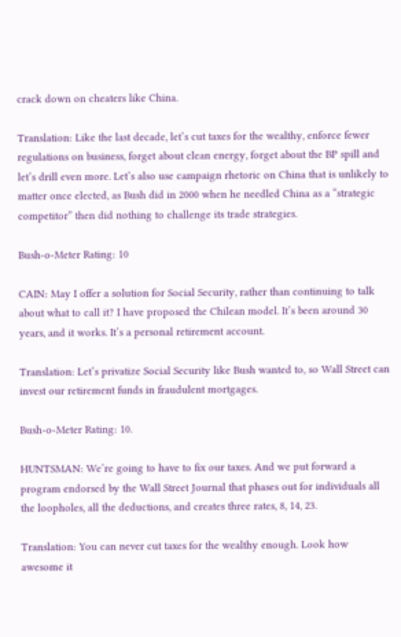crack down on cheaters like China.

Translation: Like the last decade, let’s cut taxes for the wealthy, enforce fewer regulations on business, forget about clean energy, forget about the BP spill and let’s drill even more. Let’s also use campaign rhetoric on China that is unlikely to matter once elected, as Bush did in 2000 when he needled China as a “strategic competitor” then did nothing to challenge its trade strategies.

Bush-o-Meter Rating: 10

CAIN: May I offer a solution for Social Security, rather than continuing to talk about what to call it? I have proposed the Chilean model. It’s been around 30 years, and it works. It’s a personal retirement account.

Translation: Let’s privatize Social Security like Bush wanted to, so Wall Street can invest our retirement funds in fraudulent mortgages.

Bush-o-Meter Rating: 10.

HUNTSMAN: We’re going to have to fix our taxes. And we put forward a program endorsed by the Wall Street Journal that phases out for individuals all the loopholes, all the deductions, and creates three rates, 8, 14, 23.

Translation: You can never cut taxes for the wealthy enough. Look how awesome it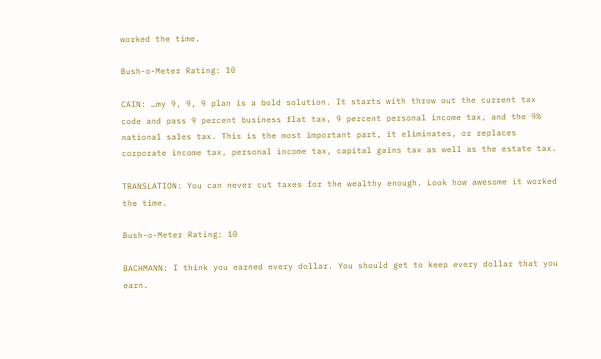worked the time.

Bush-o-Meter Rating: 10

CAIN: …my 9, 9, 9 plan is a bold solution. It starts with throw out the current tax code and pass 9 percent business flat tax, 9 percent personal income tax, and the 9% national sales tax. This is the most important part, it eliminates, or replaces corporate income tax, personal income tax, capital gains tax as well as the estate tax.

TRANSLATION: You can never cut taxes for the wealthy enough. Look how awesome it worked the time.

Bush-o-Meter Rating: 10

BACHMANN: I think you earned every dollar. You should get to keep every dollar that you earn.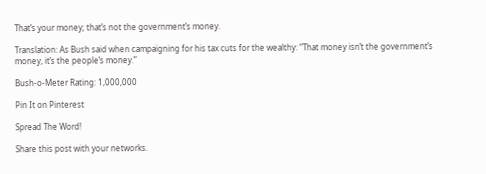That’s your money; that’s not the government’s money.

Translation: As Bush said when campaigning for his tax cuts for the wealthy: “That money isn’t the government’s money, it’s the people’s money.”

Bush-o-Meter Rating: 1,000,000

Pin It on Pinterest

Spread The Word!

Share this post with your networks.